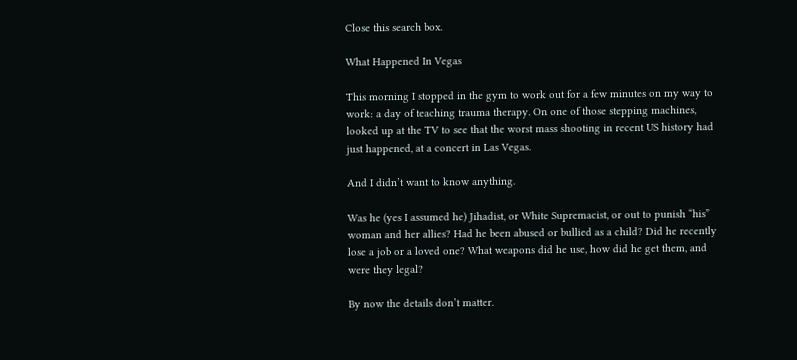Close this search box.

What Happened In Vegas

This morning I stopped in the gym to work out for a few minutes on my way to work: a day of teaching trauma therapy. On one of those stepping machines, looked up at the TV to see that the worst mass shooting in recent US history had just happened, at a concert in Las Vegas.

And I didn’t want to know anything.

Was he (yes I assumed he) Jihadist, or White Supremacist, or out to punish “his” woman and her allies? Had he been abused or bullied as a child? Did he recently lose a job or a loved one? What weapons did he use, how did he get them, and were they legal?

By now the details don’t matter.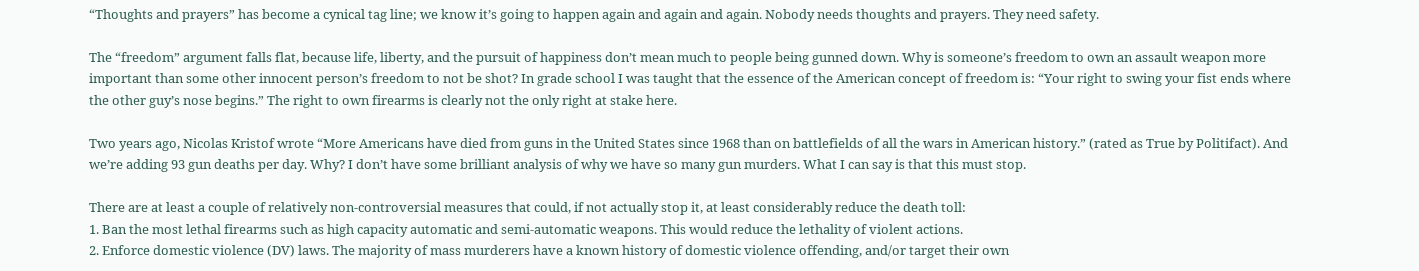“Thoughts and prayers” has become a cynical tag line; we know it’s going to happen again and again and again. Nobody needs thoughts and prayers. They need safety.

The “freedom” argument falls flat, because life, liberty, and the pursuit of happiness don’t mean much to people being gunned down. Why is someone’s freedom to own an assault weapon more important than some other innocent person’s freedom to not be shot? In grade school I was taught that the essence of the American concept of freedom is: “Your right to swing your fist ends where the other guy’s nose begins.” The right to own firearms is clearly not the only right at stake here.

Two years ago, Nicolas Kristof wrote “More Americans have died from guns in the United States since 1968 than on battlefields of all the wars in American history.” (rated as True by Politifact). And we’re adding 93 gun deaths per day. Why? I don’t have some brilliant analysis of why we have so many gun murders. What I can say is that this must stop.

There are at least a couple of relatively non-controversial measures that could, if not actually stop it, at least considerably reduce the death toll:
1. Ban the most lethal firearms such as high capacity automatic and semi-automatic weapons. This would reduce the lethality of violent actions.
2. Enforce domestic violence (DV) laws. The majority of mass murderers have a known history of domestic violence offending, and/or target their own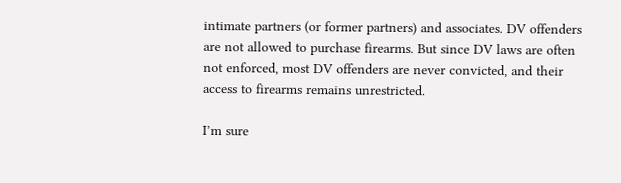intimate partners (or former partners) and associates. DV offenders are not allowed to purchase firearms. But since DV laws are often not enforced, most DV offenders are never convicted, and their access to firearms remains unrestricted.

I’m sure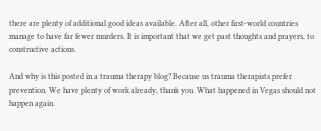there are plenty of additional good ideas available. After all, other first-world countries manage to have far fewer murders. It is important that we get past thoughts and prayers, to constructive actions.

And why is this posted in a trauma therapy blog? Because us trauma therapists prefer prevention. We have plenty of work already, thank you. What happened in Vegas should not happen again.